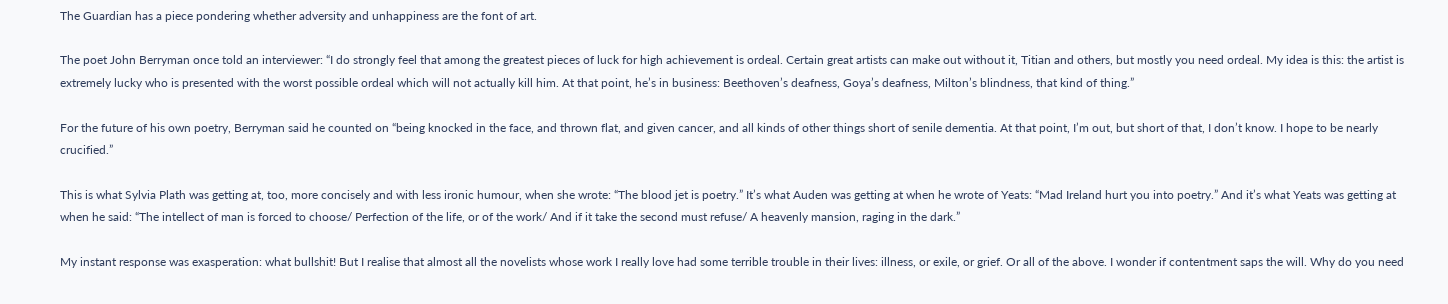The Guardian has a piece pondering whether adversity and unhappiness are the font of art.

The poet John Berryman once told an interviewer: “I do strongly feel that among the greatest pieces of luck for high achievement is ordeal. Certain great artists can make out without it, Titian and others, but mostly you need ordeal. My idea is this: the artist is extremely lucky who is presented with the worst possible ordeal which will not actually kill him. At that point, he’s in business: Beethoven’s deafness, Goya’s deafness, Milton’s blindness, that kind of thing.”

For the future of his own poetry, Berryman said he counted on “being knocked in the face, and thrown flat, and given cancer, and all kinds of other things short of senile dementia. At that point, I’m out, but short of that, I don’t know. I hope to be nearly crucified.”

This is what Sylvia Plath was getting at, too, more concisely and with less ironic humour, when she wrote: “The blood jet is poetry.” It’s what Auden was getting at when he wrote of Yeats: “Mad Ireland hurt you into poetry.” And it’s what Yeats was getting at when he said: “The intellect of man is forced to choose/ Perfection of the life, or of the work/ And if it take the second must refuse/ A heavenly mansion, raging in the dark.”

My instant response was exasperation: what bullshit! But I realise that almost all the novelists whose work I really love had some terrible trouble in their lives: illness, or exile, or grief. Or all of the above. I wonder if contentment saps the will. Why do you need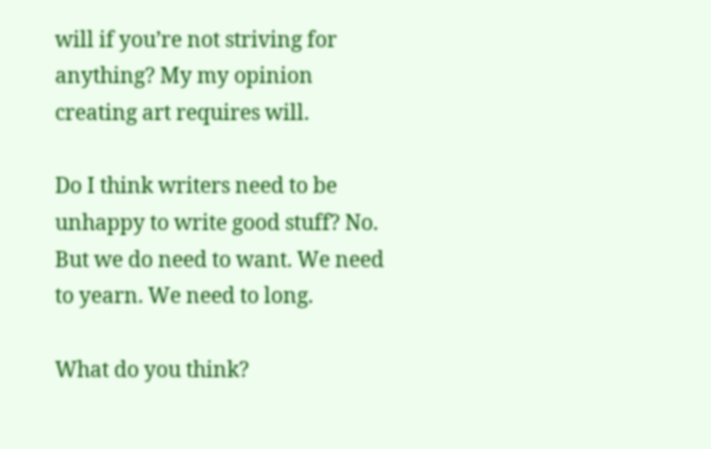will if you’re not striving for anything? My my opinion creating art requires will.

Do I think writers need to be unhappy to write good stuff? No. But we do need to want. We need to yearn. We need to long.

What do you think?